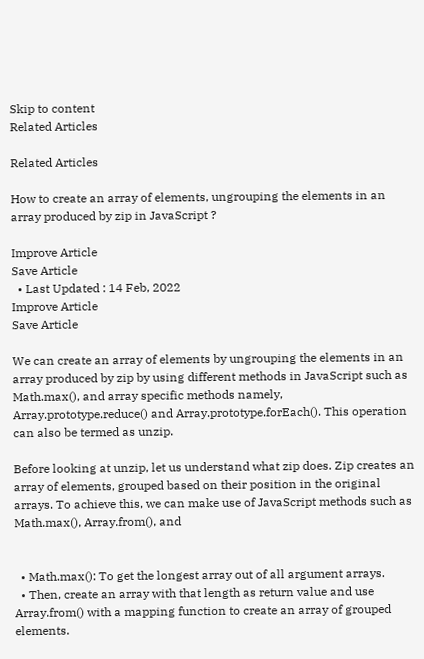Skip to content
Related Articles

Related Articles

How to create an array of elements, ungrouping the elements in an array produced by zip in JavaScript ?

Improve Article
Save Article
  • Last Updated : 14 Feb, 2022
Improve Article
Save Article

We can create an array of elements by ungrouping the elements in an array produced by zip by using different methods in JavaScript such as Math.max(), and array specific methods namely, Array.prototype.reduce() and Array.prototype.forEach(). This operation can also be termed as unzip.

Before looking at unzip, let us understand what zip does. Zip creates an array of elements, grouped based on their position in the original arrays. To achieve this, we can make use of JavaScript methods such as Math.max(), Array.from(), and


  • Math.max(): To get the longest array out of all argument arrays.
  • Then, create an array with that length as return value and use Array.from() with a mapping function to create an array of grouped elements.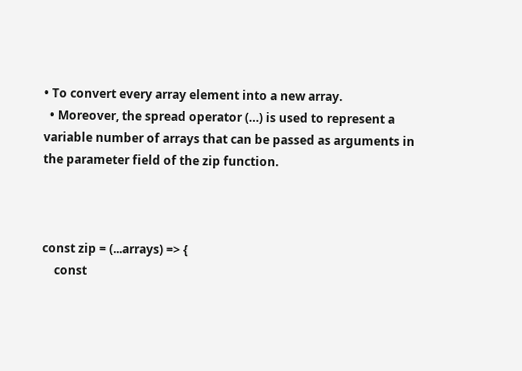• To convert every array element into a new array.
  • Moreover, the spread operator (…) is used to represent a variable number of arrays that can be passed as arguments in the parameter field of the zip function.



const zip = (...arrays) => {
    const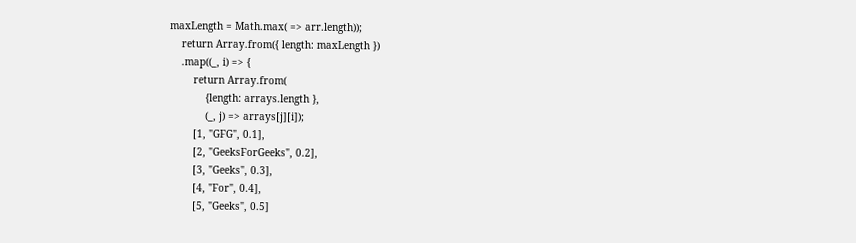maxLength = Math.max( => arr.length));
    return Array.from({ length: maxLength })
    .map((_, i) => {
        return Array.from(
            {length: arrays.length },
            (_, j) => arrays[j][i]);
        [1, "GFG", 0.1],
        [2, "GeeksForGeeks", 0.2],
        [3, "Geeks", 0.3],
        [4, "For", 0.4],
        [5, "Geeks", 0.5]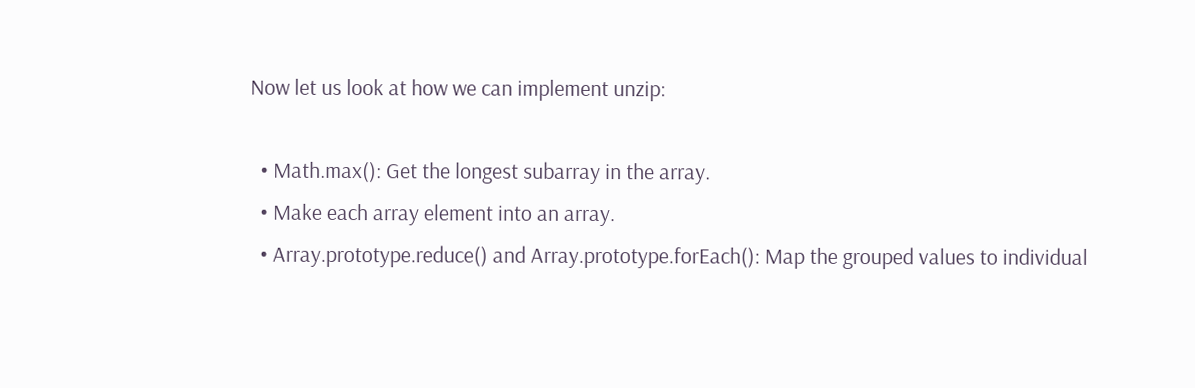Now let us look at how we can implement unzip:

  • Math.max(): Get the longest subarray in the array.
  • Make each array element into an array.
  • Array.prototype.reduce() and Array.prototype.forEach(): Map the grouped values to individual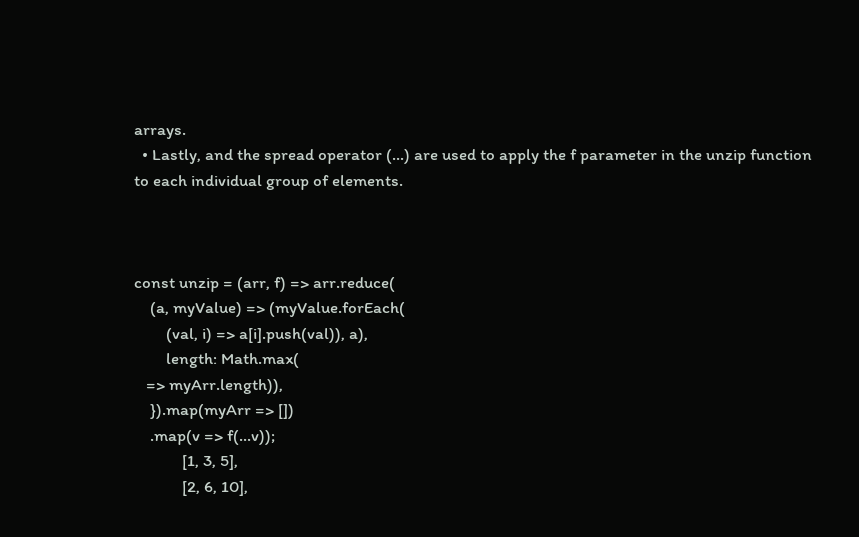arrays.
  • Lastly, and the spread operator (…) are used to apply the f parameter in the unzip function to each individual group of elements.



const unzip = (arr, f) => arr.reduce(
    (a, myValue) => (myValue.forEach(
        (val, i) => a[i].push(val)), a),
        length: Math.max(
   => myArr.length)),
    }).map(myArr => [])
    .map(v => f(...v));
            [1, 3, 5],
            [2, 6, 10],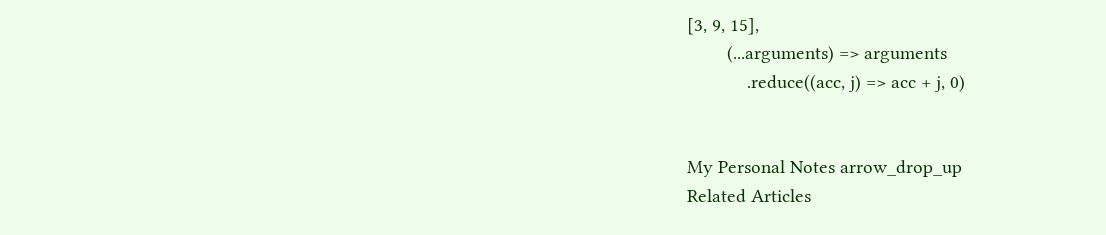[3, 9, 15],
        (...arguments) => arguments
            .reduce((acc, j) => acc + j, 0)


My Personal Notes arrow_drop_up
Related Articles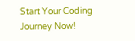Start Your Coding Journey Now!